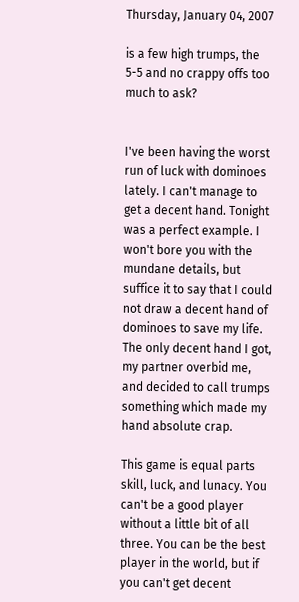Thursday, January 04, 2007

is a few high trumps, the 5-5 and no crappy offs too much to ask?


I've been having the worst run of luck with dominoes lately. I can't manage to get a decent hand. Tonight was a perfect example. I won't bore you with the mundane details, but suffice it to say that I could not draw a decent hand of dominoes to save my life. The only decent hand I got, my partner overbid me, and decided to call trumps something which made my hand absolute crap.

This game is equal parts skill, luck, and lunacy. You can't be a good player without a little bit of all three. You can be the best player in the world, but if you can't get decent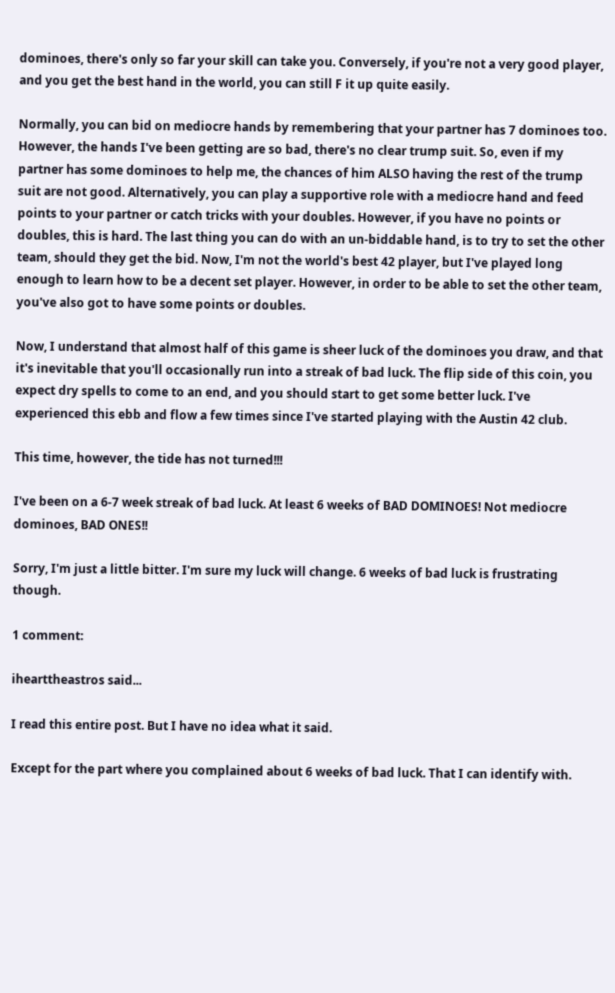dominoes, there's only so far your skill can take you. Conversely, if you're not a very good player, and you get the best hand in the world, you can still F it up quite easily.

Normally, you can bid on mediocre hands by remembering that your partner has 7 dominoes too. However, the hands I've been getting are so bad, there's no clear trump suit. So, even if my partner has some dominoes to help me, the chances of him ALSO having the rest of the trump suit are not good. Alternatively, you can play a supportive role with a mediocre hand and feed points to your partner or catch tricks with your doubles. However, if you have no points or doubles, this is hard. The last thing you can do with an un-biddable hand, is to try to set the other team, should they get the bid. Now, I'm not the world's best 42 player, but I've played long enough to learn how to be a decent set player. However, in order to be able to set the other team, you've also got to have some points or doubles.

Now, I understand that almost half of this game is sheer luck of the dominoes you draw, and that it's inevitable that you'll occasionally run into a streak of bad luck. The flip side of this coin, you expect dry spells to come to an end, and you should start to get some better luck. I've experienced this ebb and flow a few times since I've started playing with the Austin 42 club.

This time, however, the tide has not turned!!!

I've been on a 6-7 week streak of bad luck. At least 6 weeks of BAD DOMINOES! Not mediocre dominoes, BAD ONES!!

Sorry, I'm just a little bitter. I'm sure my luck will change. 6 weeks of bad luck is frustrating though.

1 comment:

ihearttheastros said...

I read this entire post. But I have no idea what it said.

Except for the part where you complained about 6 weeks of bad luck. That I can identify with.